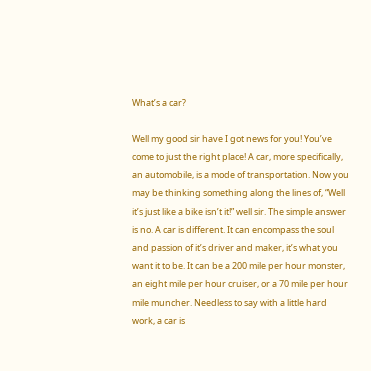What’s a car?

Well my good sir have I got news for you! You’ve come to just the right place! A car, more specifically, an automobile, is a mode of transportation. Now you may be thinking something along the lines of, “Well it’s just like a bike isn’t it!” well sir. The simple answer is no. A car is different. It can encompass the soul and passion of it’s driver and maker, it’s what you want it to be. It can be a 200 mile per hour monster, an eight mile per hour cruiser, or a 70 mile per hour mile muncher. Needless to say with a little hard work, a car is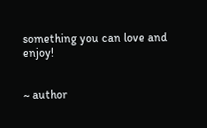something you can love and enjoy!


~ author